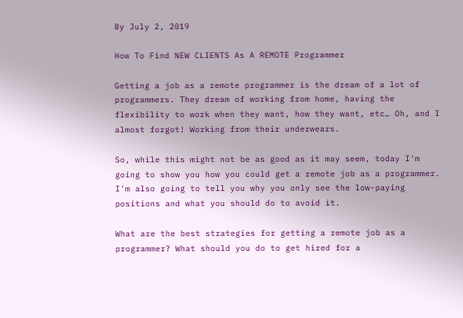By July 2, 2019

How To Find NEW CLIENTS As A REMOTE Programmer

Getting a job as a remote programmer is the dream of a lot of programmers. They dream of working from home, having the flexibility to work when they want, how they want, etc… Oh, and I almost forgot! Working from their underwears.

So, while this might not be as good as it may seem, today I'm going to show you how you could get a remote job as a programmer. I'm also going to tell you why you only see the low-paying positions and what you should do to avoid it.

What are the best strategies for getting a remote job as a programmer? What should you do to get hired for a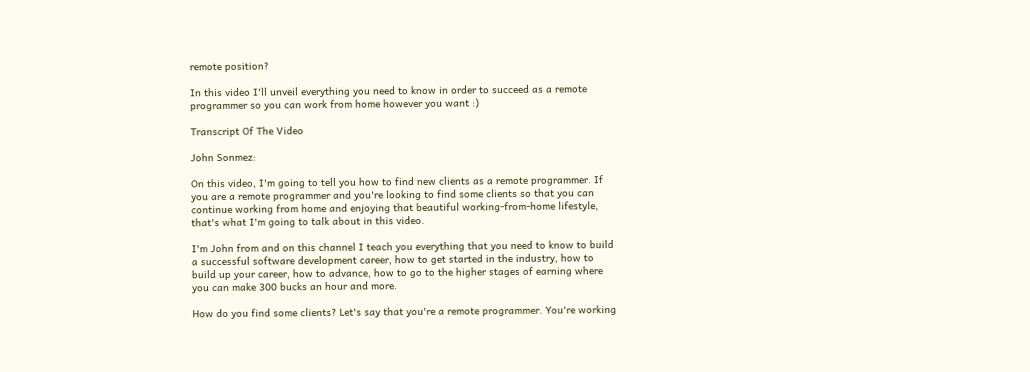remote position?

In this video I'll unveil everything you need to know in order to succeed as a remote programmer so you can work from home however you want :)

Transcript Of The Video

John Sonmez:

On this video, I'm going to tell you how to find new clients as a remote programmer. If you are a remote programmer and you're looking to find some clients so that you can continue working from home and enjoying that beautiful working-from-home lifestyle, that's what I'm going to talk about in this video.

I'm John from and on this channel I teach you everything that you need to know to build a successful software development career, how to get started in the industry, how to build up your career, how to advance, how to go to the higher stages of earning where you can make 300 bucks an hour and more.

How do you find some clients? Let's say that you're a remote programmer. You're working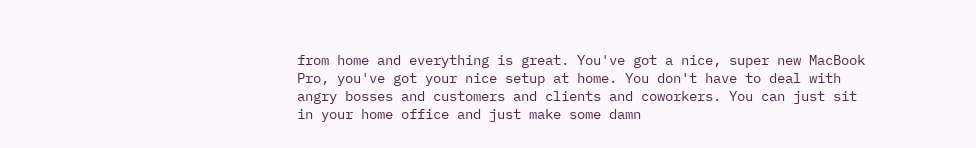from home and everything is great. You've got a nice, super new MacBook Pro, you've got your nice setup at home. You don't have to deal with angry bosses and customers and clients and coworkers. You can just sit in your home office and just make some damn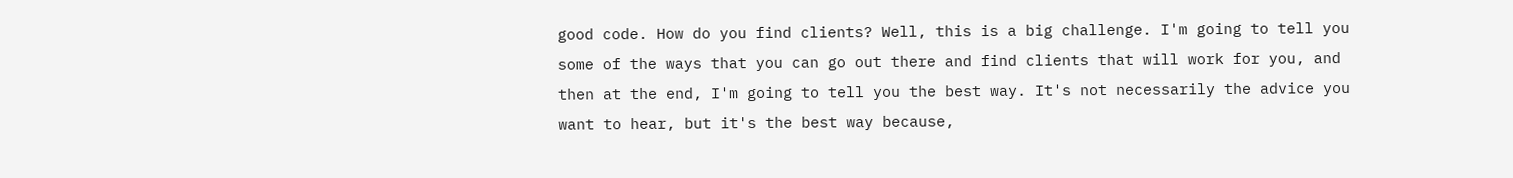good code. How do you find clients? Well, this is a big challenge. I'm going to tell you some of the ways that you can go out there and find clients that will work for you, and then at the end, I'm going to tell you the best way. It's not necessarily the advice you want to hear, but it's the best way because,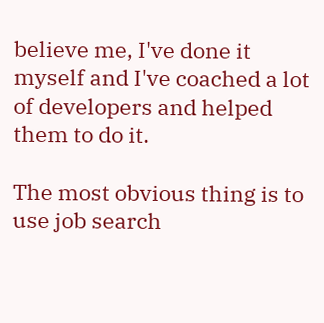believe me, I've done it myself and I've coached a lot of developers and helped them to do it.

The most obvious thing is to use job search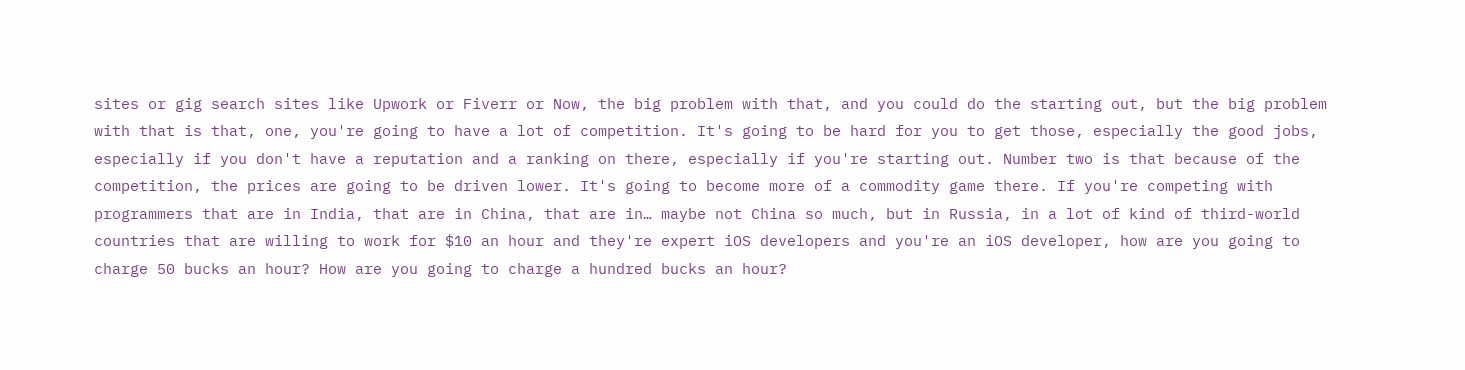sites or gig search sites like Upwork or Fiverr or Now, the big problem with that, and you could do the starting out, but the big problem with that is that, one, you're going to have a lot of competition. It's going to be hard for you to get those, especially the good jobs, especially if you don't have a reputation and a ranking on there, especially if you're starting out. Number two is that because of the competition, the prices are going to be driven lower. It's going to become more of a commodity game there. If you're competing with programmers that are in India, that are in China, that are in… maybe not China so much, but in Russia, in a lot of kind of third-world countries that are willing to work for $10 an hour and they're expert iOS developers and you're an iOS developer, how are you going to charge 50 bucks an hour? How are you going to charge a hundred bucks an hour?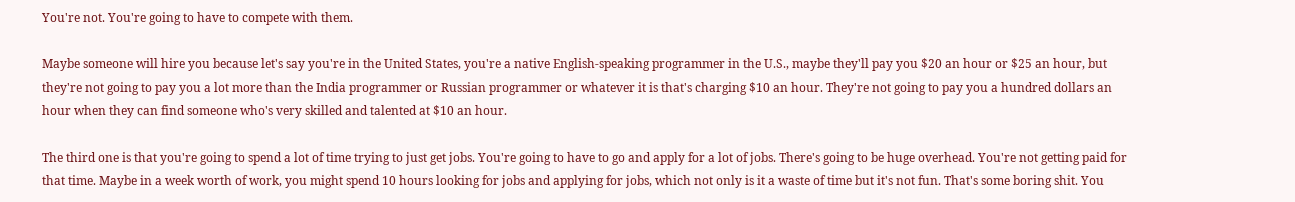You're not. You're going to have to compete with them.

Maybe someone will hire you because let's say you're in the United States, you're a native English-speaking programmer in the U.S., maybe they'll pay you $20 an hour or $25 an hour, but they're not going to pay you a lot more than the India programmer or Russian programmer or whatever it is that's charging $10 an hour. They're not going to pay you a hundred dollars an hour when they can find someone who's very skilled and talented at $10 an hour.

The third one is that you're going to spend a lot of time trying to just get jobs. You're going to have to go and apply for a lot of jobs. There's going to be huge overhead. You're not getting paid for that time. Maybe in a week worth of work, you might spend 10 hours looking for jobs and applying for jobs, which not only is it a waste of time but it's not fun. That's some boring shit. You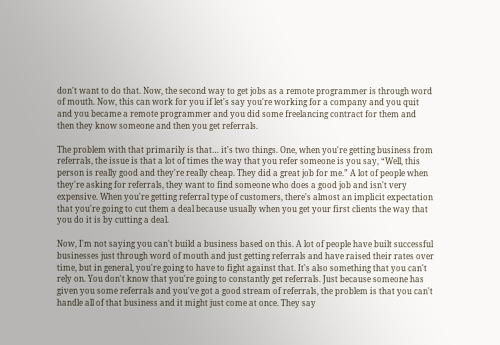don't want to do that. Now, the second way to get jobs as a remote programmer is through word of mouth. Now, this can work for you if let's say you're working for a company and you quit and you became a remote programmer and you did some freelancing contract for them and then they know someone and then you get referrals.

The problem with that primarily is that… it's two things. One, when you're getting business from referrals, the issue is that a lot of times the way that you refer someone is you say, “Well, this person is really good and they're really cheap. They did a great job for me.” A lot of people when they're asking for referrals, they want to find someone who does a good job and isn't very expensive. When you're getting referral type of customers, there's almost an implicit expectation that you're going to cut them a deal because usually when you get your first clients the way that you do it is by cutting a deal.

Now, I'm not saying you can't build a business based on this. A lot of people have built successful businesses just through word of mouth and just getting referrals and have raised their rates over time, but in general, you're going to have to fight against that. It's also something that you can't rely on. You don't know that you're going to constantly get referrals. Just because someone has given you some referrals and you've got a good stream of referrals, the problem is that you can't handle all of that business and it might just come at once. They say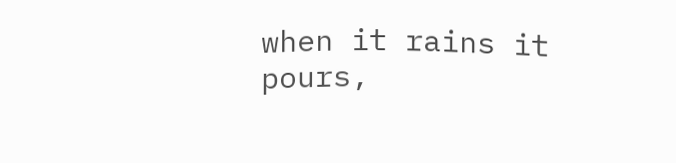when it rains it pours,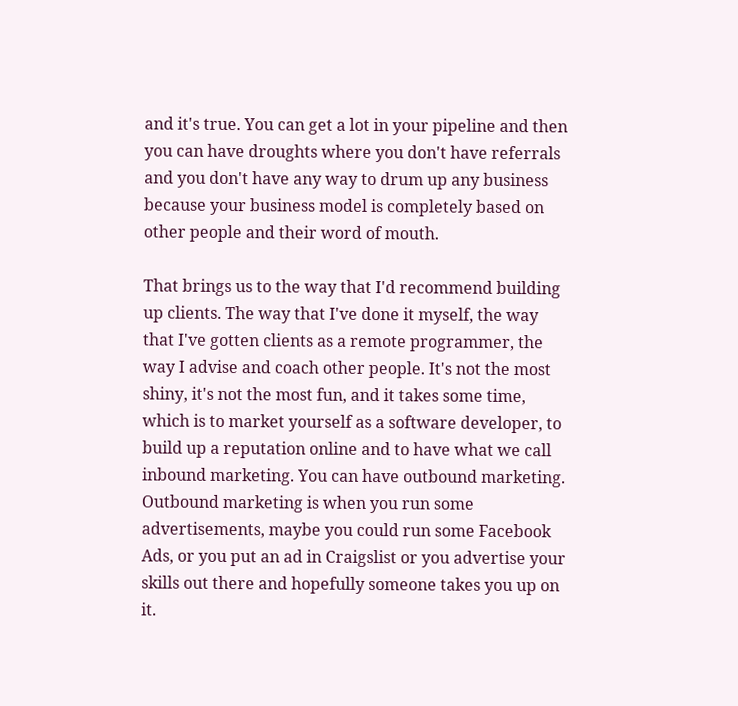and it's true. You can get a lot in your pipeline and then you can have droughts where you don't have referrals and you don't have any way to drum up any business because your business model is completely based on other people and their word of mouth.

That brings us to the way that I'd recommend building up clients. The way that I've done it myself, the way that I've gotten clients as a remote programmer, the way I advise and coach other people. It's not the most shiny, it's not the most fun, and it takes some time, which is to market yourself as a software developer, to build up a reputation online and to have what we call inbound marketing. You can have outbound marketing. Outbound marketing is when you run some advertisements, maybe you could run some Facebook Ads, or you put an ad in Craigslist or you advertise your skills out there and hopefully someone takes you up on it.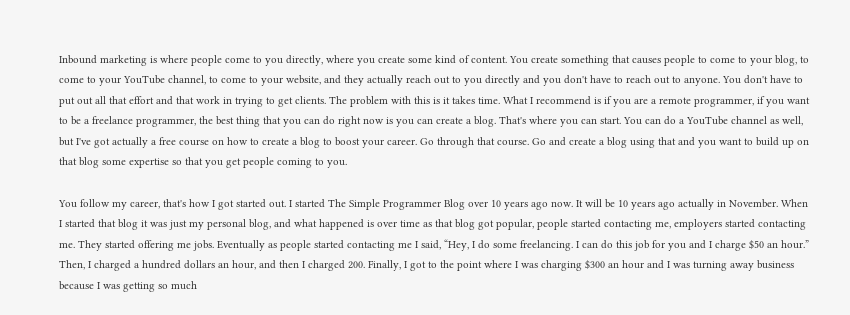Inbound marketing is where people come to you directly, where you create some kind of content. You create something that causes people to come to your blog, to come to your YouTube channel, to come to your website, and they actually reach out to you directly and you don't have to reach out to anyone. You don't have to put out all that effort and that work in trying to get clients. The problem with this is it takes time. What I recommend is if you are a remote programmer, if you want to be a freelance programmer, the best thing that you can do right now is you can create a blog. That's where you can start. You can do a YouTube channel as well, but I've got actually a free course on how to create a blog to boost your career. Go through that course. Go and create a blog using that and you want to build up on that blog some expertise so that you get people coming to you.

You follow my career, that's how I got started out. I started The Simple Programmer Blog over 10 years ago now. It will be 10 years ago actually in November. When I started that blog it was just my personal blog, and what happened is over time as that blog got popular, people started contacting me, employers started contacting me. They started offering me jobs. Eventually as people started contacting me I said, “Hey, I do some freelancing. I can do this job for you and I charge $50 an hour.” Then, I charged a hundred dollars an hour, and then I charged 200. Finally, I got to the point where I was charging $300 an hour and I was turning away business because I was getting so much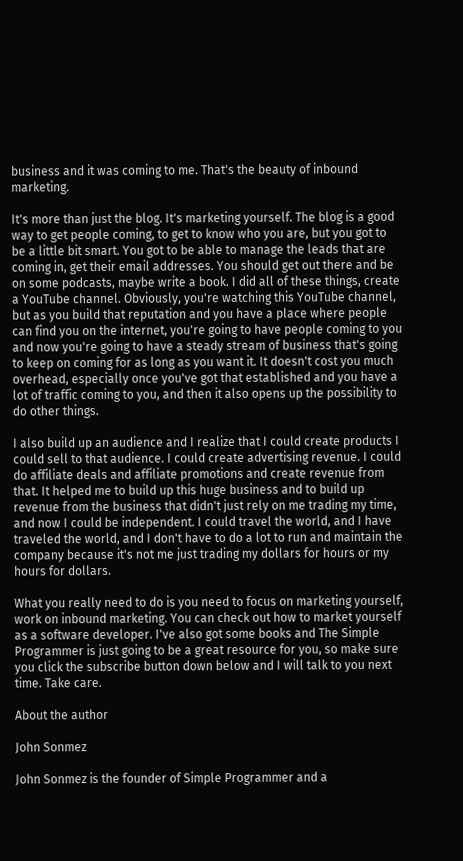business and it was coming to me. That's the beauty of inbound marketing.

It's more than just the blog. It's marketing yourself. The blog is a good way to get people coming, to get to know who you are, but you got to be a little bit smart. You got to be able to manage the leads that are coming in, get their email addresses. You should get out there and be on some podcasts, maybe write a book. I did all of these things, create a YouTube channel. Obviously, you're watching this YouTube channel, but as you build that reputation and you have a place where people can find you on the internet, you're going to have people coming to you and now you're going to have a steady stream of business that's going to keep on coming for as long as you want it. It doesn't cost you much overhead, especially once you've got that established and you have a lot of traffic coming to you, and then it also opens up the possibility to do other things.

I also build up an audience and I realize that I could create products I could sell to that audience. I could create advertising revenue. I could do affiliate deals and affiliate promotions and create revenue from that. It helped me to build up this huge business and to build up revenue from the business that didn't just rely on me trading my time, and now I could be independent. I could travel the world, and I have traveled the world, and I don't have to do a lot to run and maintain the company because it's not me just trading my dollars for hours or my hours for dollars.

What you really need to do is you need to focus on marketing yourself, work on inbound marketing. You can check out how to market yourself as a software developer. I've also got some books and The Simple Programmer is just going to be a great resource for you, so make sure you click the subscribe button down below and I will talk to you next time. Take care.

About the author

John Sonmez

John Sonmez is the founder of Simple Programmer and a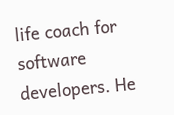life coach for software developers. He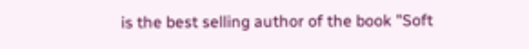is the best selling author of the book "Soft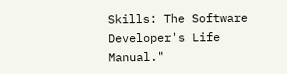Skills: The Software Developer's Life Manual."